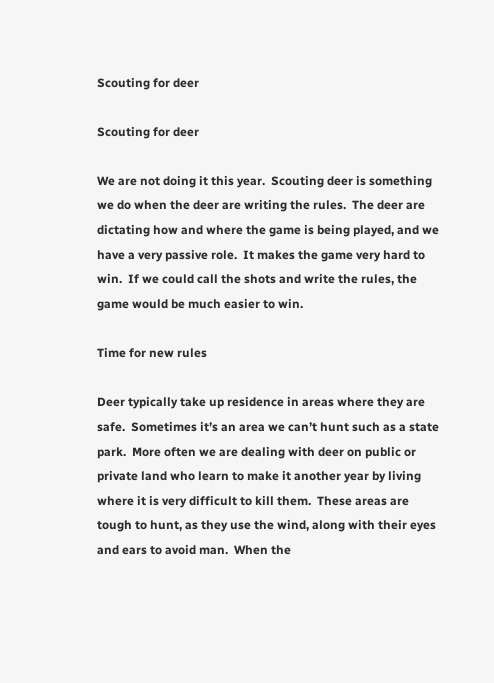Scouting for deer

Scouting for deer

We are not doing it this year.  Scouting deer is something we do when the deer are writing the rules.  The deer are dictating how and where the game is being played, and we have a very passive role.  It makes the game very hard to win.  If we could call the shots and write the rules, the game would be much easier to win.

Time for new rules

Deer typically take up residence in areas where they are safe.  Sometimes it’s an area we can’t hunt such as a state park.  More often we are dealing with deer on public or private land who learn to make it another year by living where it is very difficult to kill them.  These areas are tough to hunt, as they use the wind, along with their eyes and ears to avoid man.  When the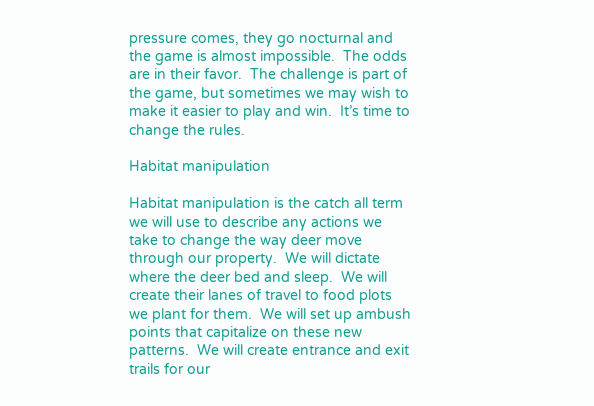pressure comes, they go nocturnal and the game is almost impossible.  The odds are in their favor.  The challenge is part of the game, but sometimes we may wish to make it easier to play and win.  It’s time to change the rules.

Habitat manipulation

Habitat manipulation is the catch all term we will use to describe any actions we take to change the way deer move through our property.  We will dictate where the deer bed and sleep.  We will create their lanes of travel to food plots we plant for them.  We will set up ambush points that capitalize on these new patterns.  We will create entrance and exit trails for our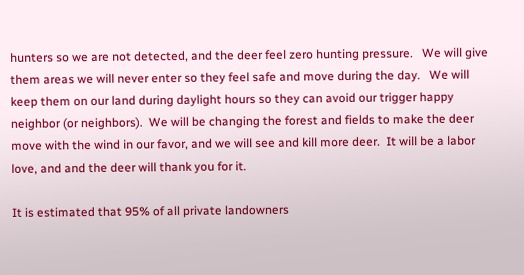hunters so we are not detected, and the deer feel zero hunting pressure.   We will give them areas we will never enter so they feel safe and move during the day.   We will keep them on our land during daylight hours so they can avoid our trigger happy neighbor (or neighbors).  We will be changing the forest and fields to make the deer move with the wind in our favor, and we will see and kill more deer.  It will be a labor love, and and the deer will thank you for it.

It is estimated that 95% of all private landowners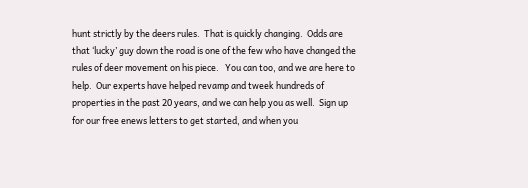hunt strictly by the deers rules.  That is quickly changing.  Odds are that ‘lucky’ guy down the road is one of the few who have changed the rules of deer movement on his piece.   You can too, and we are here to help.  Our experts have helped revamp and tweek hundreds of properties in the past 20 years, and we can help you as well.  Sign up for our free enews letters to get started, and when you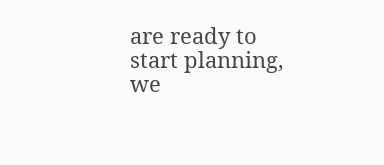are ready to start planning, we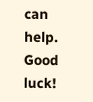can help.  Good luck!